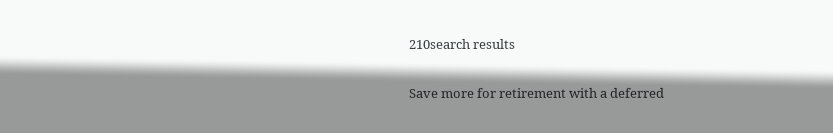210search results

Save more for retirement with a deferred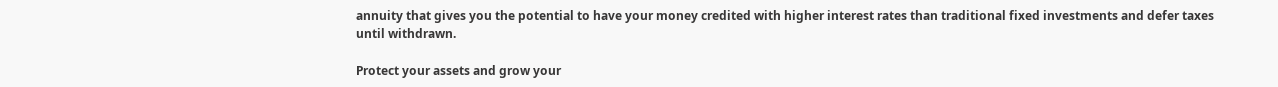annuity that gives you the potential to have your money credited with higher interest rates than traditional fixed investments and defer taxes until withdrawn.

Protect your assets and grow your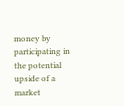money by participating in the potential upside of a market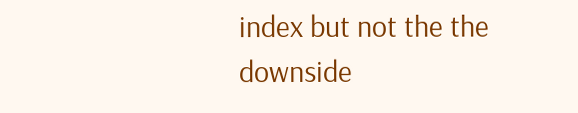index but not the the downside